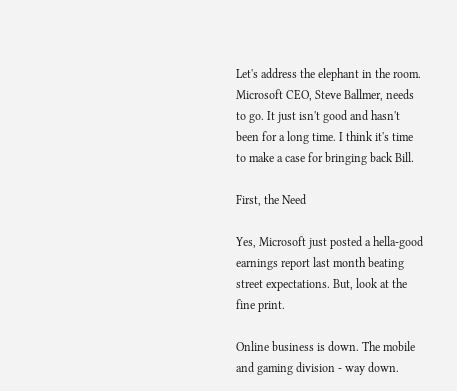Let's address the elephant in the room. Microsoft CEO, Steve Ballmer, needs to go. It just isn't good and hasn't been for a long time. I think it's time to make a case for bringing back Bill.

First, the Need

Yes, Microsoft just posted a hella-good earnings report last month beating street expectations. But, look at the fine print.

Online business is down. The mobile and gaming division - way down.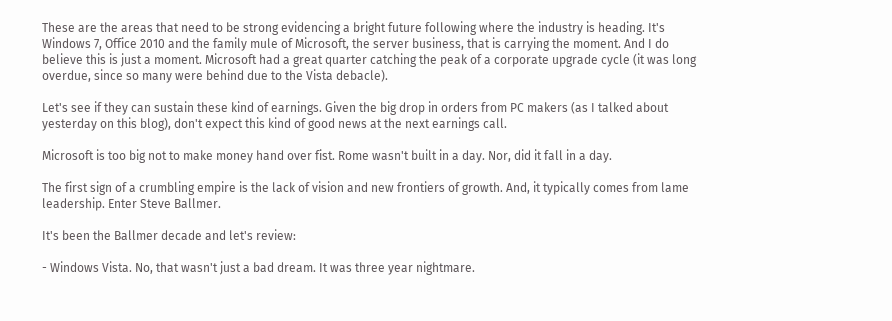These are the areas that need to be strong evidencing a bright future following where the industry is heading. It's Windows 7, Office 2010 and the family mule of Microsoft, the server business, that is carrying the moment. And I do believe this is just a moment. Microsoft had a great quarter catching the peak of a corporate upgrade cycle (it was long overdue, since so many were behind due to the Vista debacle).

Let's see if they can sustain these kind of earnings. Given the big drop in orders from PC makers (as I talked about yesterday on this blog), don't expect this kind of good news at the next earnings call.

Microsoft is too big not to make money hand over fist. Rome wasn't built in a day. Nor, did it fall in a day.

The first sign of a crumbling empire is the lack of vision and new frontiers of growth. And, it typically comes from lame leadership. Enter Steve Ballmer.

It's been the Ballmer decade and let's review:

- Windows Vista. No, that wasn't just a bad dream. It was three year nightmare.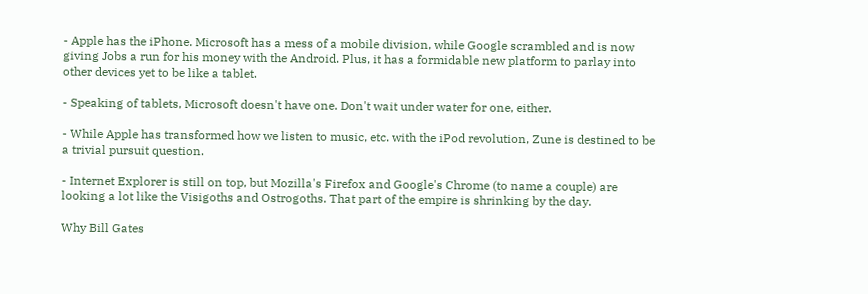- Apple has the iPhone. Microsoft has a mess of a mobile division, while Google scrambled and is now giving Jobs a run for his money with the Android. Plus, it has a formidable new platform to parlay into other devices yet to be like a tablet.

- Speaking of tablets, Microsoft doesn't have one. Don't wait under water for one, either.

- While Apple has transformed how we listen to music, etc. with the iPod revolution, Zune is destined to be a trivial pursuit question.

- Internet Explorer is still on top, but Mozilla's Firefox and Google's Chrome (to name a couple) are looking a lot like the Visigoths and Ostrogoths. That part of the empire is shrinking by the day.

Why Bill Gates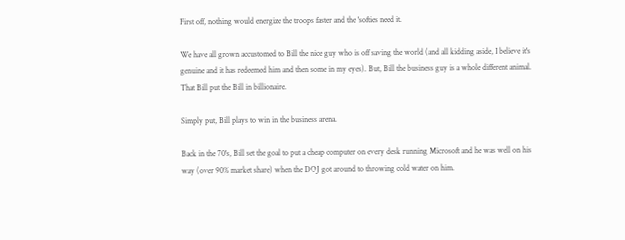First off, nothing would energize the troops faster and the 'softies need it.

We have all grown accustomed to Bill the nice guy who is off saving the world (and all kidding aside, I believe it's genuine and it has redeemed him and then some in my eyes). But, Bill the business guy is a whole different animal. That Bill put the Bill in billionaire.

Simply put, Bill plays to win in the business arena.

Back in the 70's, Bill set the goal to put a cheap computer on every desk running Microsoft and he was well on his way (over 90% market share) when the DOJ got around to throwing cold water on him.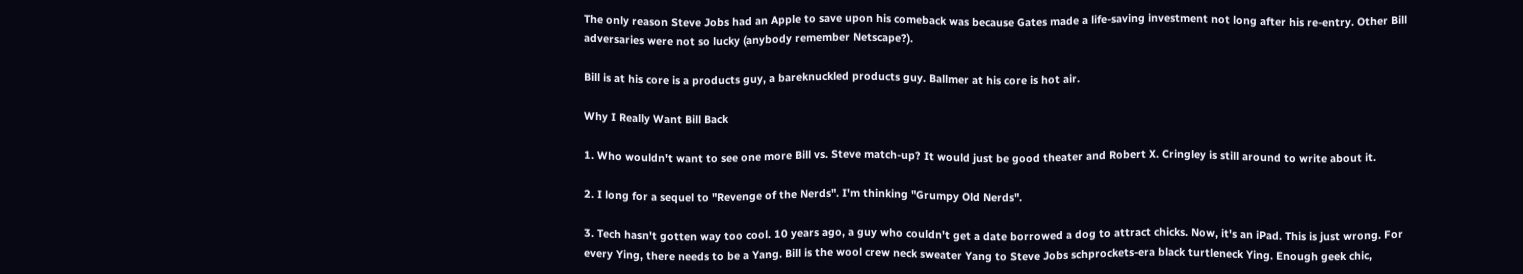The only reason Steve Jobs had an Apple to save upon his comeback was because Gates made a life-saving investment not long after his re-entry. Other Bill adversaries were not so lucky (anybody remember Netscape?).

Bill is at his core is a products guy, a bareknuckled products guy. Ballmer at his core is hot air.

Why I Really Want Bill Back

1. Who wouldn't want to see one more Bill vs. Steve match-up? It would just be good theater and Robert X. Cringley is still around to write about it.

2. I long for a sequel to "Revenge of the Nerds". I'm thinking "Grumpy Old Nerds".

3. Tech hasn't gotten way too cool. 10 years ago, a guy who couldn't get a date borrowed a dog to attract chicks. Now, it's an iPad. This is just wrong. For every Ying, there needs to be a Yang. Bill is the wool crew neck sweater Yang to Steve Jobs schprockets-era black turtleneck Ying. Enough geek chic,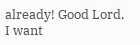already! Good Lord, I want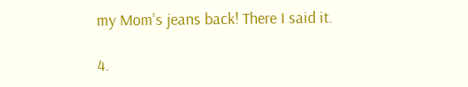my Mom's jeans back! There I said it.

4.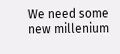We need some new millenium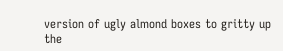version of ugly almond boxes to gritty up the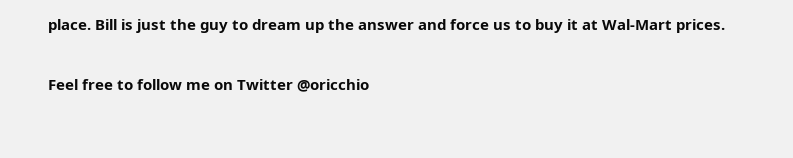place. Bill is just the guy to dream up the answer and force us to buy it at Wal-Mart prices.

Feel free to follow me on Twitter @oricchio